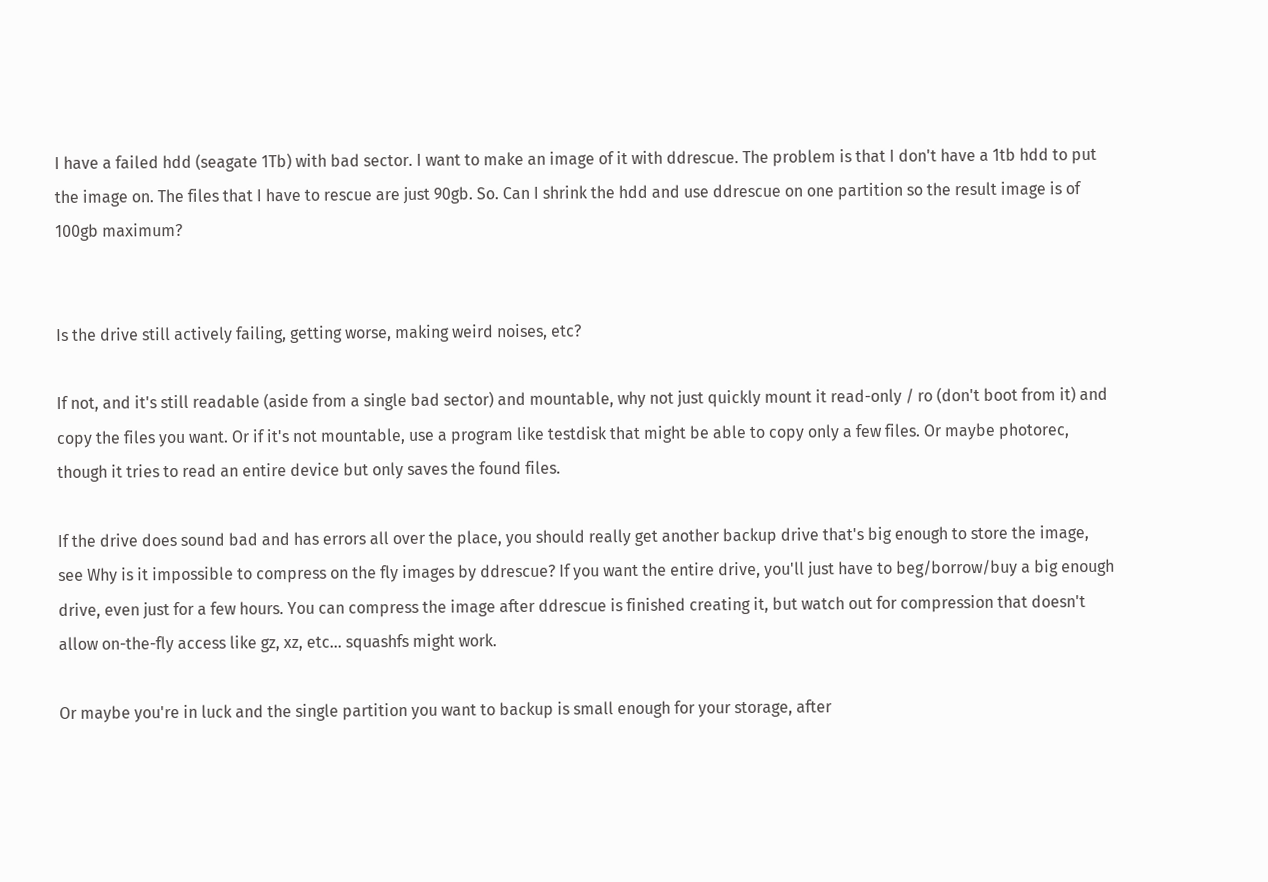I have a failed hdd (seagate 1Tb) with bad sector. I want to make an image of it with ddrescue. The problem is that I don't have a 1tb hdd to put the image on. The files that I have to rescue are just 90gb. So. Can I shrink the hdd and use ddrescue on one partition so the result image is of 100gb maximum?


Is the drive still actively failing, getting worse, making weird noises, etc?

If not, and it's still readable (aside from a single bad sector) and mountable, why not just quickly mount it read-only / ro (don't boot from it) and copy the files you want. Or if it's not mountable, use a program like testdisk that might be able to copy only a few files. Or maybe photorec, though it tries to read an entire device but only saves the found files.

If the drive does sound bad and has errors all over the place, you should really get another backup drive that's big enough to store the image, see Why is it impossible to compress on the fly images by ddrescue? If you want the entire drive, you'll just have to beg/borrow/buy a big enough drive, even just for a few hours. You can compress the image after ddrescue is finished creating it, but watch out for compression that doesn't allow on-the-fly access like gz, xz, etc... squashfs might work.

Or maybe you're in luck and the single partition you want to backup is small enough for your storage, after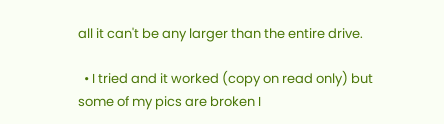all it can't be any larger than the entire drive.

  • I tried and it worked (copy on read only) but some of my pics are broken I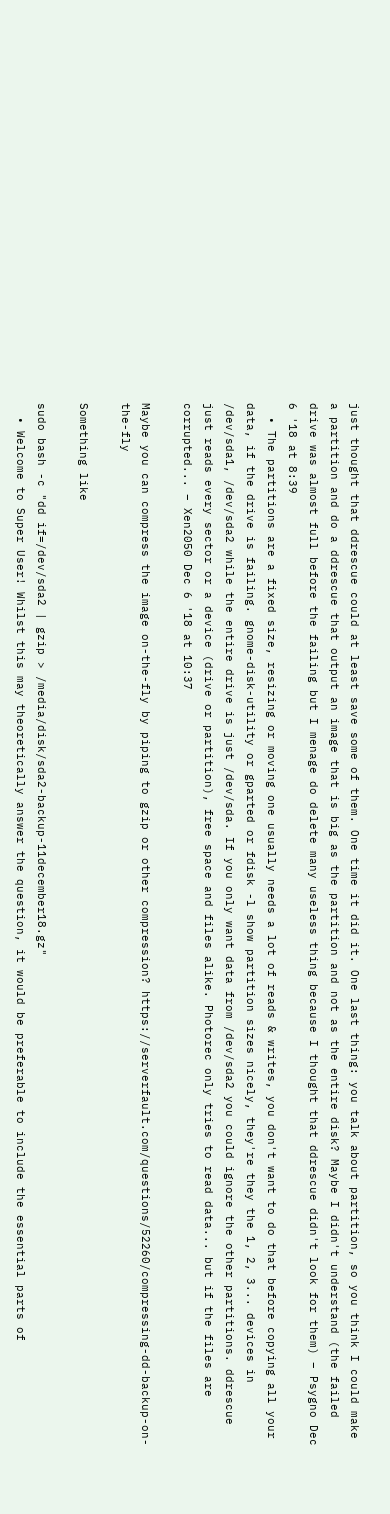just thought that ddrescue could at least save some of them. One time it did it. One last thing: you talk about partition, so you think I could make a partition and do a ddrescue that output an image that is big as the partition and not as the entire disk? Maybe I didn't understand (the failed drive was almost full before the failing but I menage do delete many useless thing because I thought that ddrescue didn't look for them) – Psygno Dec 6 '18 at 8:39
  • The partitions are a fixed size, resizing or moving one usually needs a lot of reads & writes, you don't want to do that before copying all your data, if the drive is failing. gnome-disk-utility or gparted or fdisk -l show partition sizes nicely, they're they the 1, 2, 3... devices in /dev/sda1, /dev/sda2 while the entire drive is just /dev/sda. If you only want data from /dev/sda2 you could ignore the other partitions. ddrescue just reads every sector or a device (drive or partition), free space and files alike. Photorec only tries to read data... but if the files are corrupted... – Xen2050 Dec 6 '18 at 10:37

Maybe you can compress the image on-the-fly by piping to gzip or other compression? https://serverfault.com/questions/52260/compressing-dd-backup-on-the-fly

Something like

sudo bash -c "dd if=/dev/sda2 | gzip > /media/disk/sda2-backup-11december18.gz"
  • Welcome to Super User! Whilst this may theoretically answer the question, it would be preferable to include the essential parts of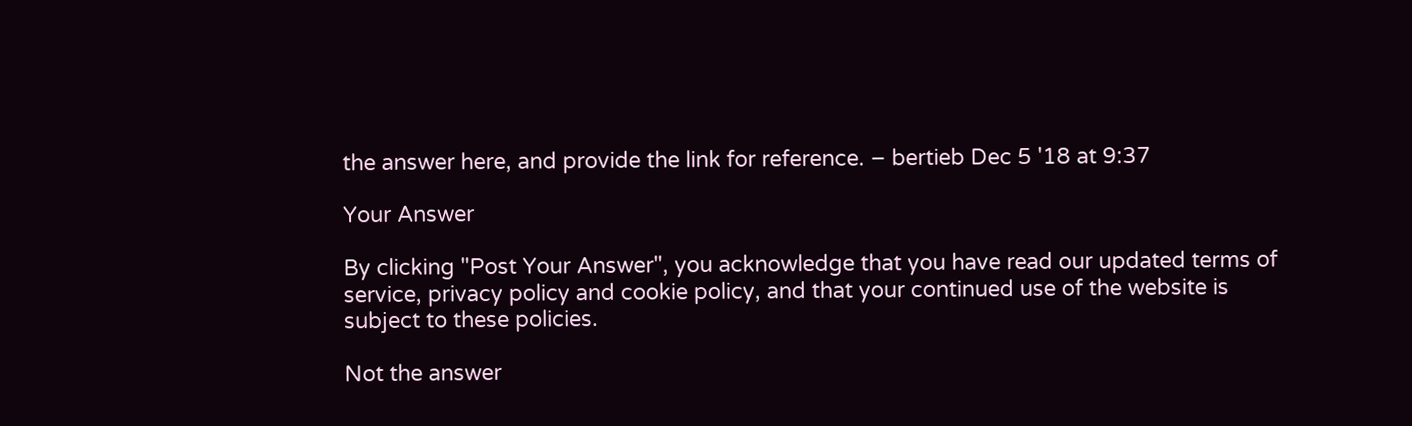the answer here, and provide the link for reference. – bertieb Dec 5 '18 at 9:37

Your Answer

By clicking "Post Your Answer", you acknowledge that you have read our updated terms of service, privacy policy and cookie policy, and that your continued use of the website is subject to these policies.

Not the answer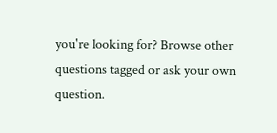you're looking for? Browse other questions tagged or ask your own question.